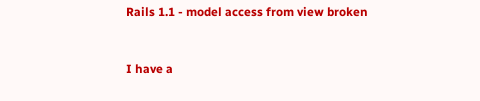Rails 1.1 - model access from view broken


I have a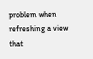problem when refreshing a view that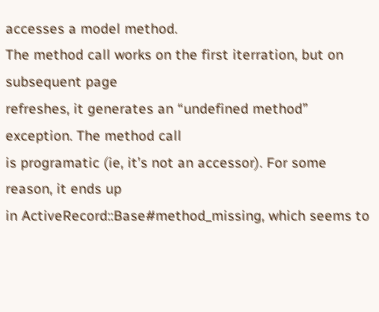accesses a model method.
The method call works on the first iterration, but on subsequent page
refreshes, it generates an “undefined method” exception. The method call
is programatic (ie, it’s not an accessor). For some reason, it ends up
in ActiveRecord::Base#method_missing, which seems to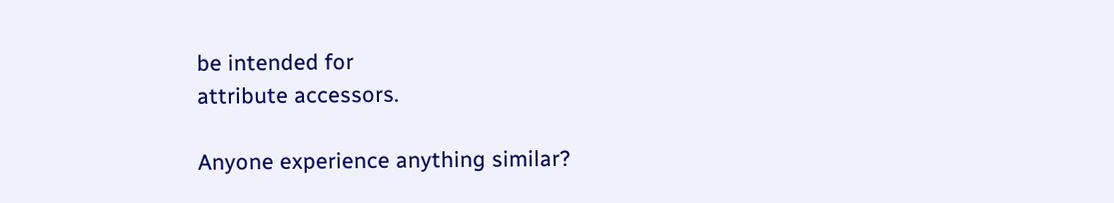be intended for
attribute accessors.

Anyone experience anything similar?